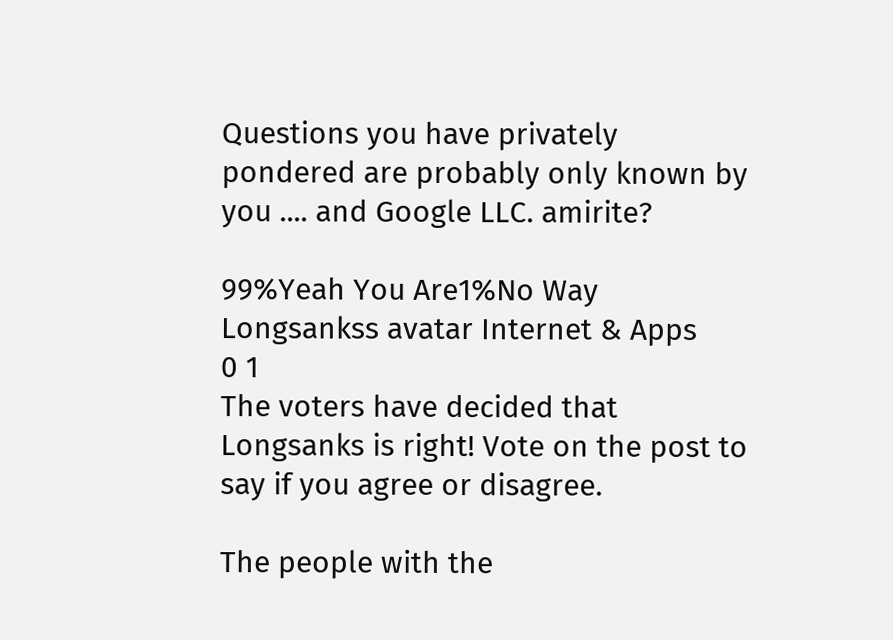Questions you have privately pondered are probably only known by you .... and Google LLC. amirite?

99%Yeah You Are1%No Way
Longsankss avatar Internet & Apps
0 1
The voters have decided that Longsanks is right! Vote on the post to say if you agree or disagree.

The people with the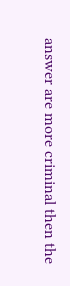answer are more criminal then the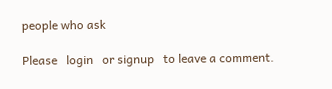people who ask

Please   login   or signup   to leave a comment.